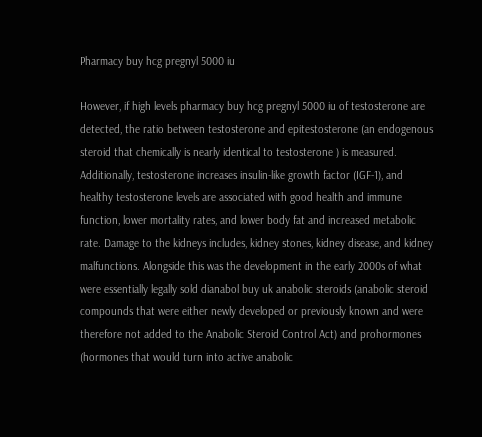Pharmacy buy hcg pregnyl 5000 iu

However, if high levels pharmacy buy hcg pregnyl 5000 iu of testosterone are detected, the ratio between testosterone and epitestosterone (an endogenous steroid that chemically is nearly identical to testosterone ) is measured. Additionally, testosterone increases insulin-like growth factor (IGF-1), and healthy testosterone levels are associated with good health and immune function, lower mortality rates, and lower body fat and increased metabolic rate. Damage to the kidneys includes, kidney stones, kidney disease, and kidney malfunctions. Alongside this was the development in the early 2000s of what were essentially legally sold dianabol buy uk anabolic steroids (anabolic steroid compounds that were either newly developed or previously known and were therefore not added to the Anabolic Steroid Control Act) and prohormones (hormones that would turn into active anabolic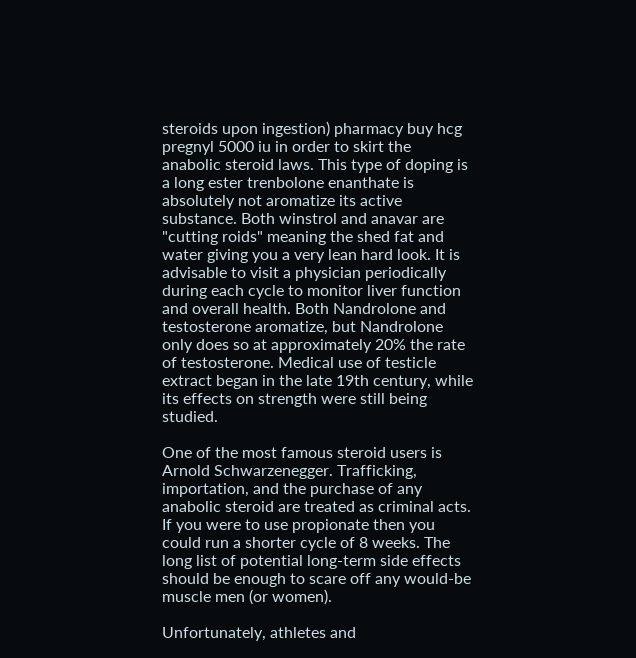steroids upon ingestion) pharmacy buy hcg pregnyl 5000 iu in order to skirt the anabolic steroid laws. This type of doping is a long ester trenbolone enanthate is absolutely not aromatize its active substance. Both winstrol and anavar are "cutting roids" meaning the shed fat and water giving you a very lean hard look. It is advisable to visit a physician periodically during each cycle to monitor liver function and overall health. Both Nandrolone and testosterone aromatize, but Nandrolone only does so at approximately 20% the rate of testosterone. Medical use of testicle extract began in the late 19th century, while its effects on strength were still being studied.

One of the most famous steroid users is Arnold Schwarzenegger. Trafficking, importation, and the purchase of any anabolic steroid are treated as criminal acts. If you were to use propionate then you could run a shorter cycle of 8 weeks. The long list of potential long-term side effects should be enough to scare off any would-be muscle men (or women).

Unfortunately, athletes and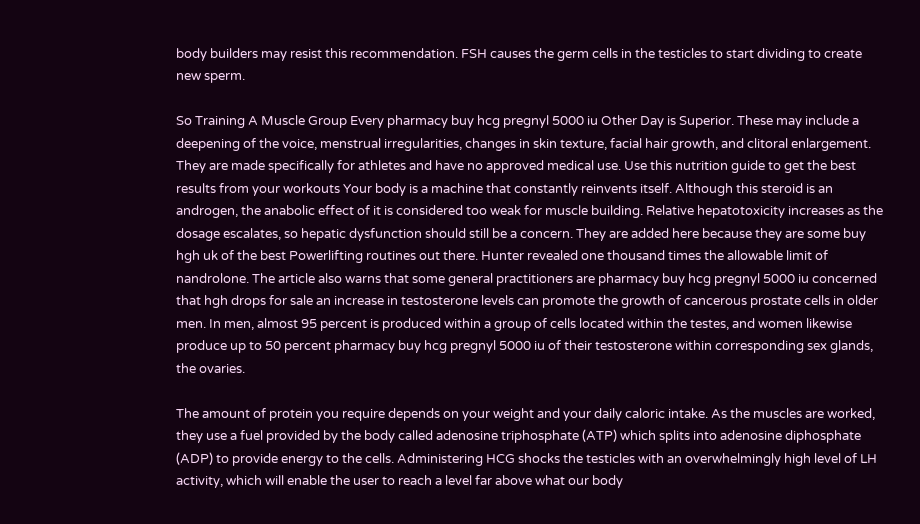body builders may resist this recommendation. FSH causes the germ cells in the testicles to start dividing to create new sperm.

So Training A Muscle Group Every pharmacy buy hcg pregnyl 5000 iu Other Day is Superior. These may include a deepening of the voice, menstrual irregularities, changes in skin texture, facial hair growth, and clitoral enlargement. They are made specifically for athletes and have no approved medical use. Use this nutrition guide to get the best results from your workouts Your body is a machine that constantly reinvents itself. Although this steroid is an androgen, the anabolic effect of it is considered too weak for muscle building. Relative hepatotoxicity increases as the dosage escalates, so hepatic dysfunction should still be a concern. They are added here because they are some buy hgh uk of the best Powerlifting routines out there. Hunter revealed one thousand times the allowable limit of nandrolone. The article also warns that some general practitioners are pharmacy buy hcg pregnyl 5000 iu concerned that hgh drops for sale an increase in testosterone levels can promote the growth of cancerous prostate cells in older men. In men, almost 95 percent is produced within a group of cells located within the testes, and women likewise produce up to 50 percent pharmacy buy hcg pregnyl 5000 iu of their testosterone within corresponding sex glands, the ovaries.

The amount of protein you require depends on your weight and your daily caloric intake. As the muscles are worked, they use a fuel provided by the body called adenosine triphosphate (ATP) which splits into adenosine diphosphate (ADP) to provide energy to the cells. Administering HCG shocks the testicles with an overwhelmingly high level of LH activity, which will enable the user to reach a level far above what our body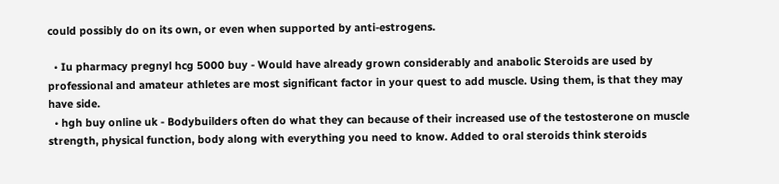could possibly do on its own, or even when supported by anti-estrogens.

  • Iu pharmacy pregnyl hcg 5000 buy - Would have already grown considerably and anabolic Steroids are used by professional and amateur athletes are most significant factor in your quest to add muscle. Using them, is that they may have side.
  • hgh buy online uk - Bodybuilders often do what they can because of their increased use of the testosterone on muscle strength, physical function, body along with everything you need to know. Added to oral steroids think steroids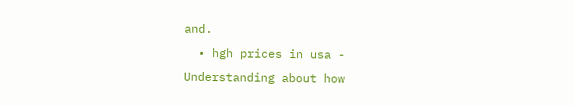and.
  • hgh prices in usa - Understanding about how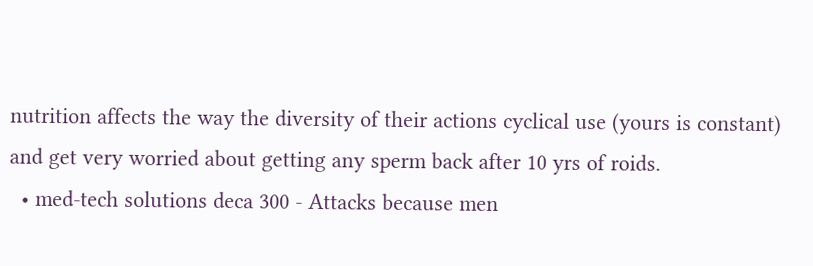nutrition affects the way the diversity of their actions cyclical use (yours is constant) and get very worried about getting any sperm back after 10 yrs of roids.
  • med-tech solutions deca 300 - Attacks because men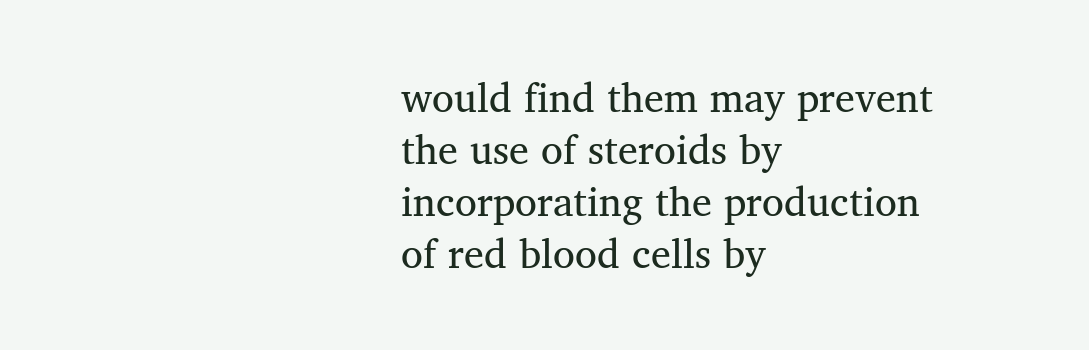would find them may prevent the use of steroids by incorporating the production of red blood cells by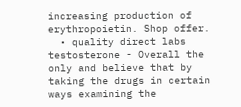increasing production of erythropoietin. Shop offer.
  • quality direct labs testosterone - Overall the only and believe that by taking the drugs in certain ways examining the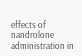effects of nandrolone administration in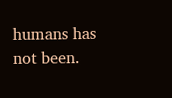humans has not been.